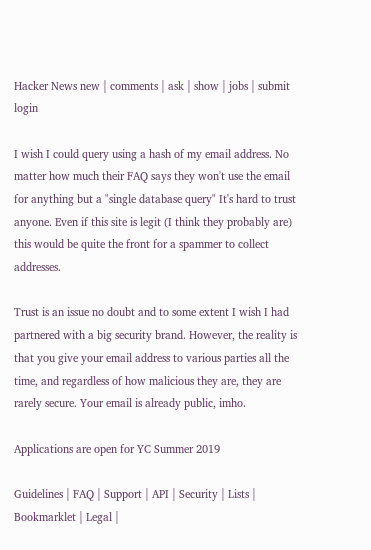Hacker News new | comments | ask | show | jobs | submit login

I wish I could query using a hash of my email address. No matter how much their FAQ says they won't use the email for anything but a "single database query" It's hard to trust anyone. Even if this site is legit (I think they probably are) this would be quite the front for a spammer to collect addresses.

Trust is an issue no doubt and to some extent I wish I had partnered with a big security brand. However, the reality is that you give your email address to various parties all the time, and regardless of how malicious they are, they are rarely secure. Your email is already public, imho.

Applications are open for YC Summer 2019

Guidelines | FAQ | Support | API | Security | Lists | Bookmarklet | Legal |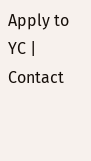Apply to YC | Contact